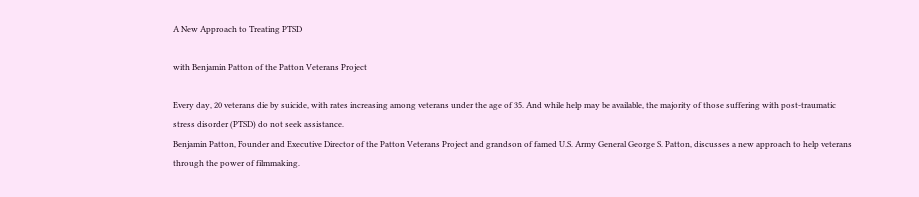A New Approach to Treating PTSD

with Benjamin Patton of the Patton Veterans Project

Every day, 20 veterans die by suicide, with rates increasing among veterans under the age of 35. And while help may be available, the majority of those suffering with post-traumatic stress disorder (PTSD) do not seek assistance.
Benjamin Patton, Founder and Executive Director of the Patton Veterans Project and grandson of famed U.S. Army General George S. Patton, discusses a new approach to help veterans through the power of filmmaking.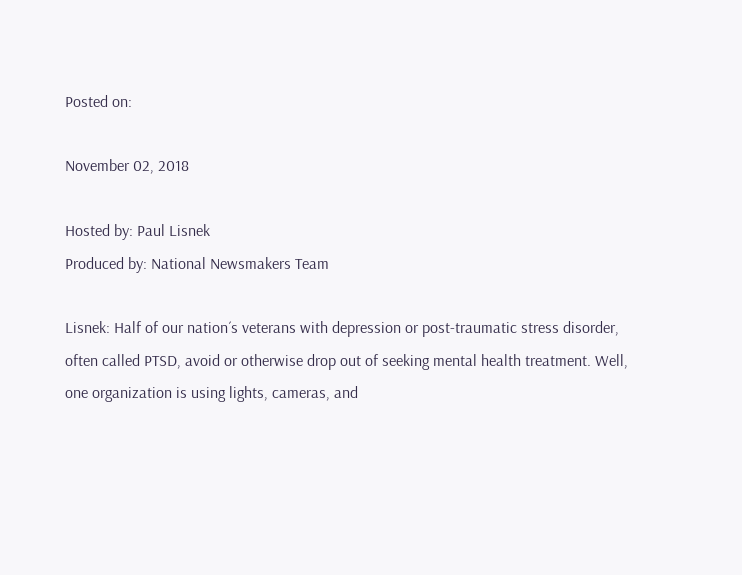Posted on:

November 02, 2018

Hosted by: Paul Lisnek
Produced by: National Newsmakers Team

Lisnek: Half of our nation´s veterans with depression or post-traumatic stress disorder, often called PTSD, avoid or otherwise drop out of seeking mental health treatment. Well, one organization is using lights, cameras, and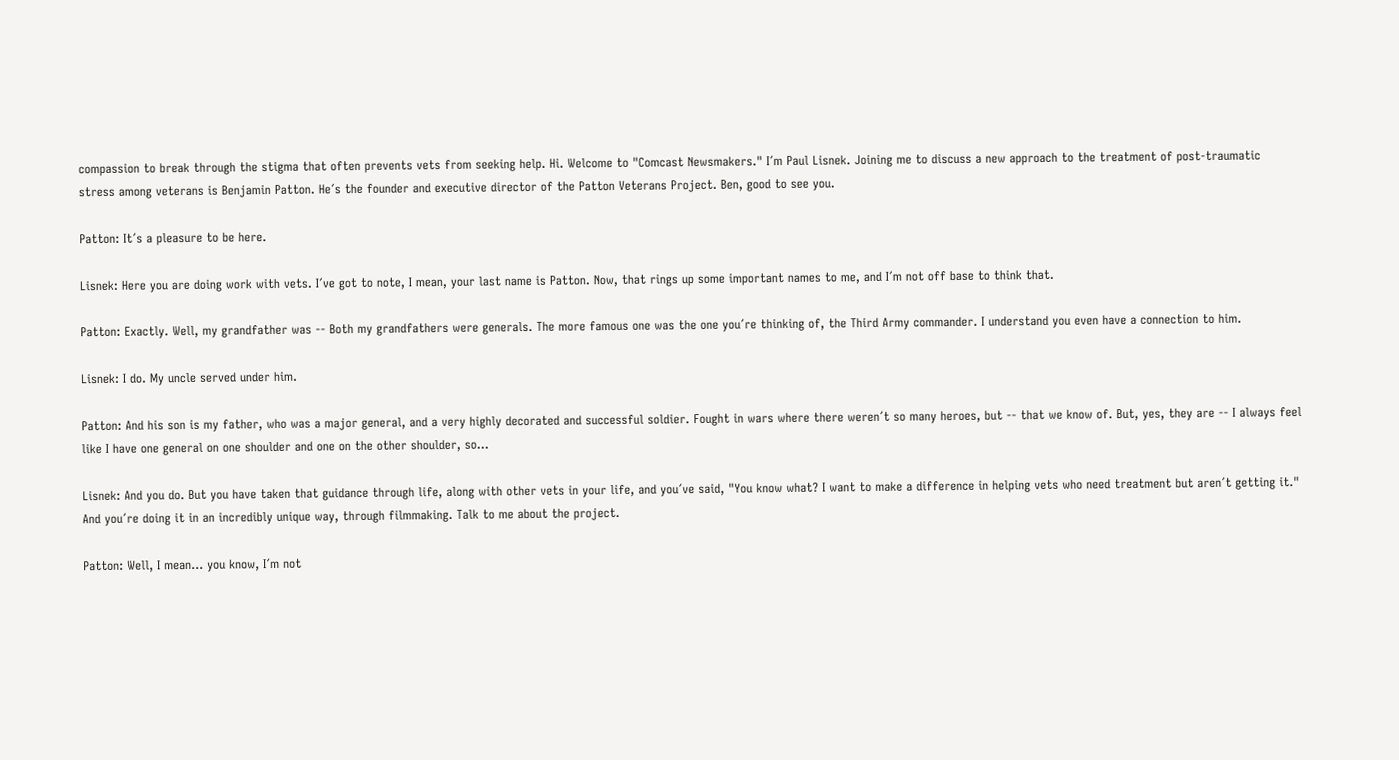compassion to break through the stigma that often prevents vets from seeking help. Hi. Welcome to "Comcast Newsmakers." I´m Paul Lisnek. Joining me to discuss a new approach to the treatment of post-traumatic stress among veterans is Benjamin Patton. He´s the founder and executive director of the Patton Veterans Project. Ben, good to see you.

Patton: It´s a pleasure to be here.

Lisnek: Here you are doing work with vets. I´ve got to note, I mean, your last name is Patton. Now, that rings up some important names to me, and I´m not off base to think that.

Patton: Exactly. Well, my grandfather was -- Both my grandfathers were generals. The more famous one was the one you´re thinking of, the Third Army commander. I understand you even have a connection to him.

Lisnek: I do. My uncle served under him.

Patton: And his son is my father, who was a major general, and a very highly decorated and successful soldier. Fought in wars where there weren´t so many heroes, but -- that we know of. But, yes, they are -- I always feel like I have one general on one shoulder and one on the other shoulder, so...

Lisnek: And you do. But you have taken that guidance through life, along with other vets in your life, and you´ve said, "You know what? I want to make a difference in helping vets who need treatment but aren´t getting it." And you´re doing it in an incredibly unique way, through filmmaking. Talk to me about the project.

Patton: Well, I mean... you know, I´m not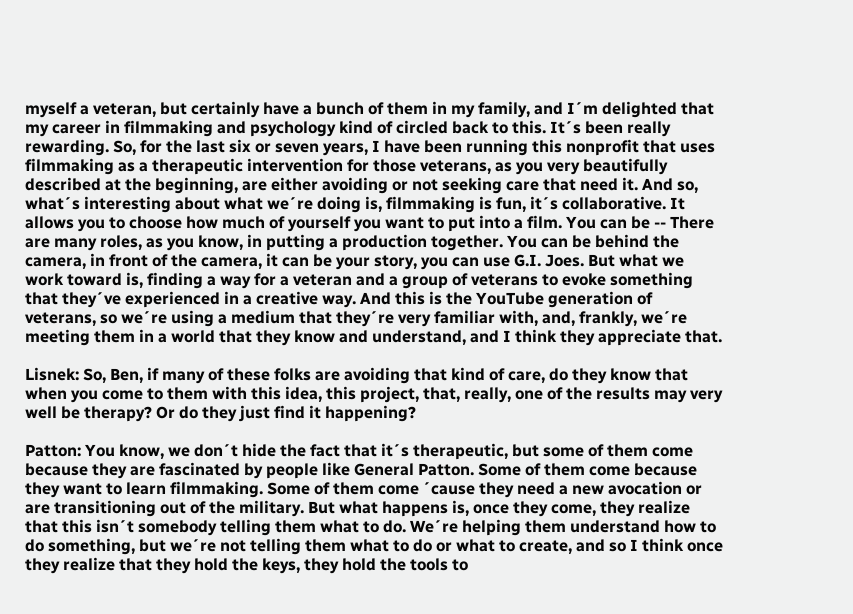myself a veteran, but certainly have a bunch of them in my family, and I´m delighted that my career in filmmaking and psychology kind of circled back to this. It´s been really rewarding. So, for the last six or seven years, I have been running this nonprofit that uses filmmaking as a therapeutic intervention for those veterans, as you very beautifully described at the beginning, are either avoiding or not seeking care that need it. And so, what´s interesting about what we´re doing is, filmmaking is fun, it´s collaborative. It allows you to choose how much of yourself you want to put into a film. You can be -- There are many roles, as you know, in putting a production together. You can be behind the camera, in front of the camera, it can be your story, you can use G.I. Joes. But what we work toward is, finding a way for a veteran and a group of veterans to evoke something that they´ve experienced in a creative way. And this is the YouTube generation of veterans, so we´re using a medium that they´re very familiar with, and, frankly, we´re meeting them in a world that they know and understand, and I think they appreciate that.

Lisnek: So, Ben, if many of these folks are avoiding that kind of care, do they know that when you come to them with this idea, this project, that, really, one of the results may very well be therapy? Or do they just find it happening?

Patton: You know, we don´t hide the fact that it´s therapeutic, but some of them come because they are fascinated by people like General Patton. Some of them come because they want to learn filmmaking. Some of them come ´cause they need a new avocation or are transitioning out of the military. But what happens is, once they come, they realize that this isn´t somebody telling them what to do. We´re helping them understand how to do something, but we´re not telling them what to do or what to create, and so I think once they realize that they hold the keys, they hold the tools to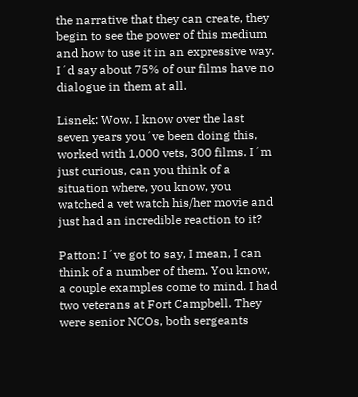the narrative that they can create, they begin to see the power of this medium and how to use it in an expressive way. I´d say about 75% of our films have no dialogue in them at all.

Lisnek: Wow. I know over the last seven years you´ve been doing this, worked with 1,000 vets, 300 films. I´m just curious, can you think of a situation where, you know, you watched a vet watch his/her movie and just had an incredible reaction to it?

Patton: I´ve got to say, I mean, I can think of a number of them. You know, a couple examples come to mind. I had two veterans at Fort Campbell. They were senior NCOs, both sergeants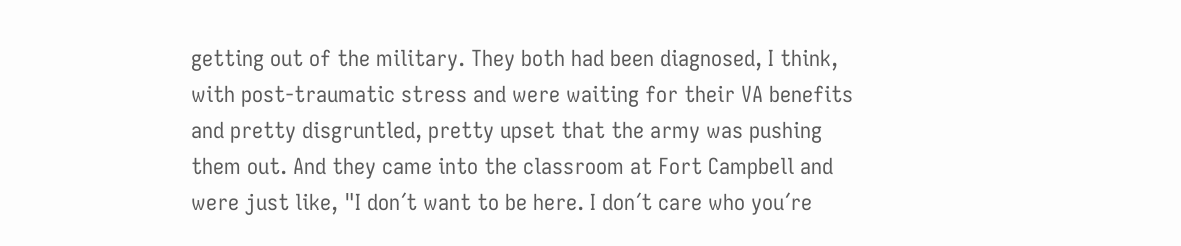getting out of the military. They both had been diagnosed, I think, with post-traumatic stress and were waiting for their VA benefits and pretty disgruntled, pretty upset that the army was pushing them out. And they came into the classroom at Fort Campbell and were just like, "I don´t want to be here. I don´t care who you´re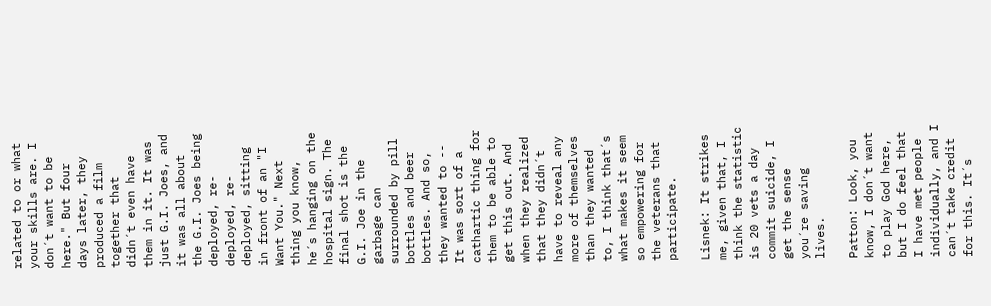related to or what your skills are. I don´t want to be here." But four days later, they produced a film together that didn´t even have them in it. It was just G.I. Joes, and it was all about the G.I. Joes being deployed, re-deployed, re-deployed, sitting in front of an "I Want You." Next thing you know, he´s hanging on the hospital sign. The final shot is the G.I. Joe in the garbage can surrounded by pill bottles and beer bottles. And so, they wanted to -- It was sort of a cathartic thing for them to be able to get this out. And when they realized that they didn´t have to reveal any more of themselves than they wanted to, I think that´s what makes it seem so empowering for the veterans that participate.

Lisnek: It strikes me, given that, I think the statistic is 20 vets a day commit suicide, I get the sense you´re saving lives.

Patton: Look, you know, I don´t want to play God here, but I do feel that I have met people individually, and I can´t take credit for this. It´s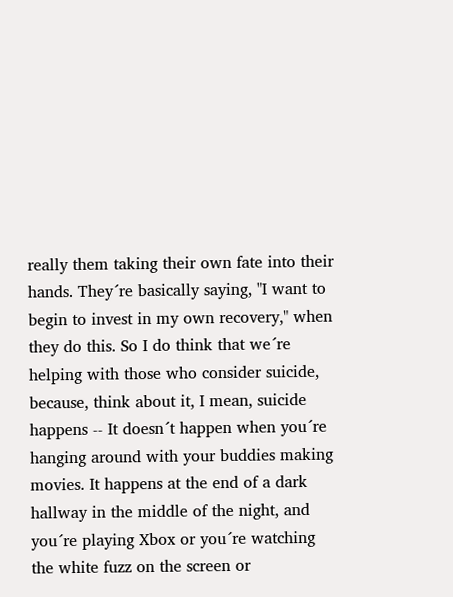really them taking their own fate into their hands. They´re basically saying, "I want to begin to invest in my own recovery," when they do this. So I do think that we´re helping with those who consider suicide, because, think about it, I mean, suicide happens -- It doesn´t happen when you´re hanging around with your buddies making movies. It happens at the end of a dark hallway in the middle of the night, and you´re playing Xbox or you´re watching the white fuzz on the screen or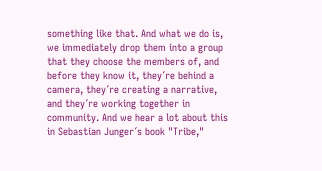something like that. And what we do is, we immediately drop them into a group that they choose the members of, and before they know it, they´re behind a camera, they´re creating a narrative, and they´re working together in community. And we hear a lot about this in Sebastian Junger´s book "Tribe,"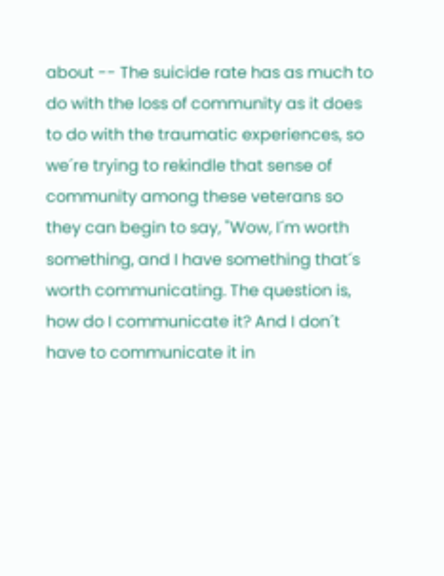about -- The suicide rate has as much to do with the loss of community as it does to do with the traumatic experiences, so we´re trying to rekindle that sense of community among these veterans so they can begin to say, "Wow, I´m worth something, and I have something that´s worth communicating. The question is, how do I communicate it? And I don´t have to communicate it in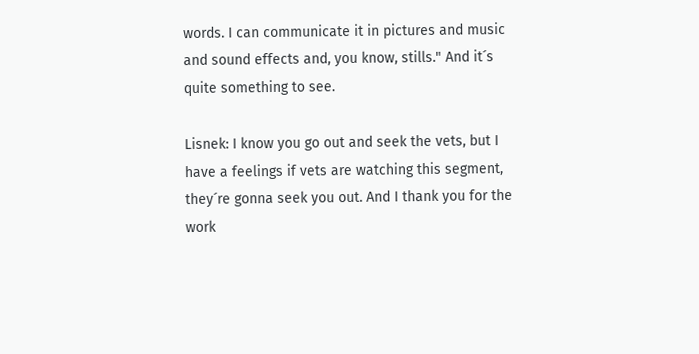words. I can communicate it in pictures and music and sound effects and, you know, stills." And it´s quite something to see.

Lisnek: I know you go out and seek the vets, but I have a feelings if vets are watching this segment, they´re gonna seek you out. And I thank you for the work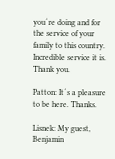you´re doing and for the service of your family to this country. Incredible service it is. Thank you.

Patton: It´s a pleasure to be here. Thanks.

Lisnek: My guest, Benjamin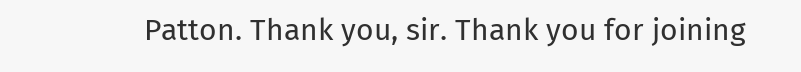Patton. Thank you, sir. Thank you for joining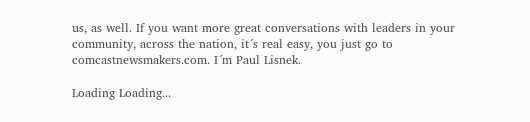us, as well. If you want more great conversations with leaders in your community, across the nation, it´s real easy, you just go to comcastnewsmakers.com. I´m Paul Lisnek.

Loading Loading...